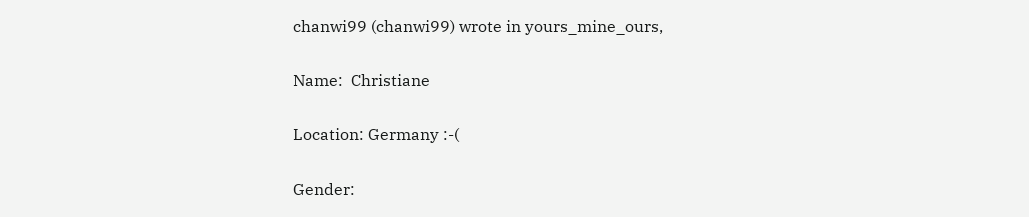chanwi99 (chanwi99) wrote in yours_mine_ours,

Name:  Christiane

Location: Germany :-(

Gender: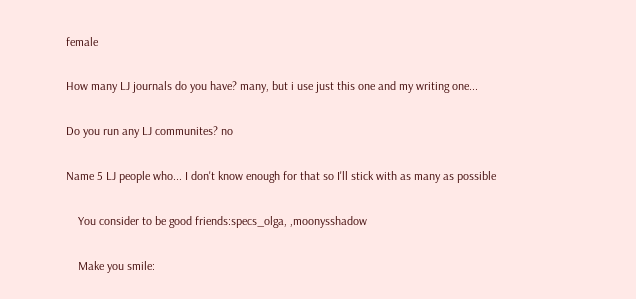female

How many LJ journals do you have? many, but i use just this one and my writing one...

Do you run any LJ communites? no

Name 5 LJ people who... I don't know enough for that so I'll stick with as many as possible

    You consider to be good friends:specs_olga, ,moonysshadow

    Make you smile: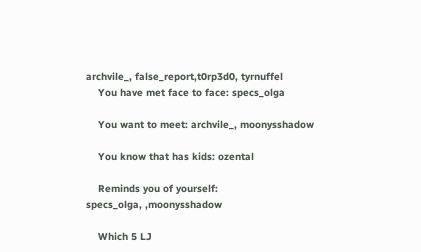archvile_, false_report,t0rp3d0, tyrnuffel
    You have met face to face: specs_olga

    You want to meet: archvile_, moonysshadow

    You know that has kids: ozental

    Reminds you of yourself:
specs_olga, ,moonysshadow

    Which 5 LJ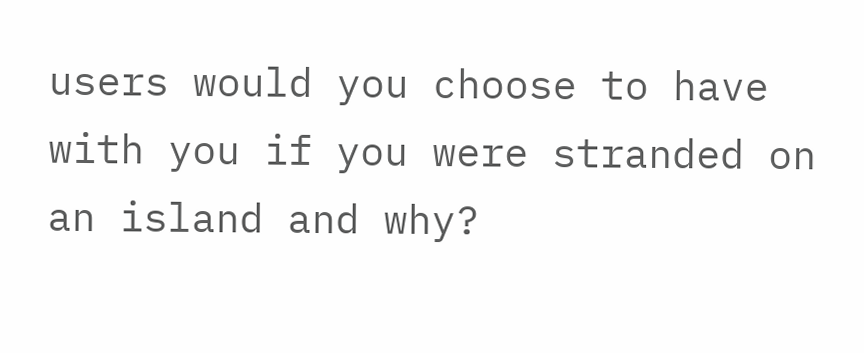users would you choose to have with you if you were stranded on an island and why?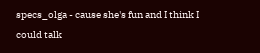specs_olga - cause she's fun and I think I could talk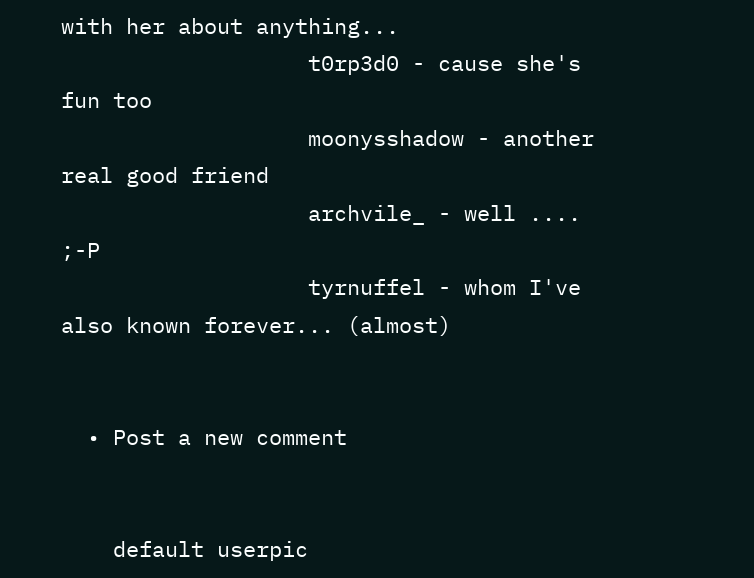with her about anything...
                   t0rp3d0 - cause she's fun too
                   moonysshadow - another real good friend
                   archvile_ - well .... ;-P
                   tyrnuffel - whom I've also known forever... (almost)


  • Post a new comment


    default userpic